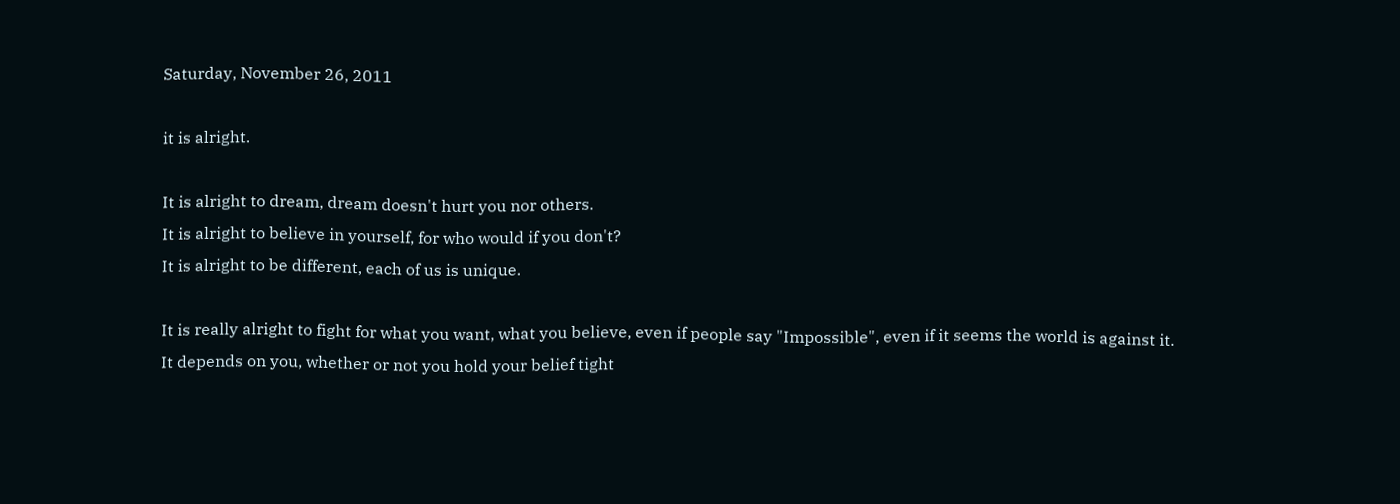Saturday, November 26, 2011

it is alright.

It is alright to dream, dream doesn't hurt you nor others.
It is alright to believe in yourself, for who would if you don't?
It is alright to be different, each of us is unique.

It is really alright to fight for what you want, what you believe, even if people say "Impossible", even if it seems the world is against it.
It depends on you, whether or not you hold your belief tight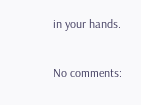in your hands.

No comments: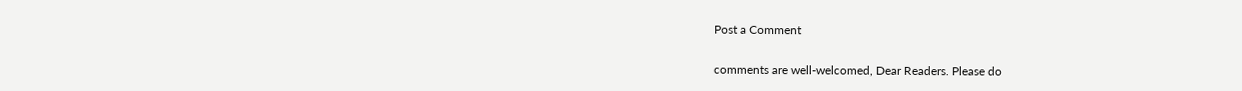Post a Comment

comments are well-welcomed, Dear Readers. Please do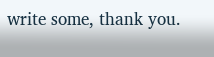write some, thank you.